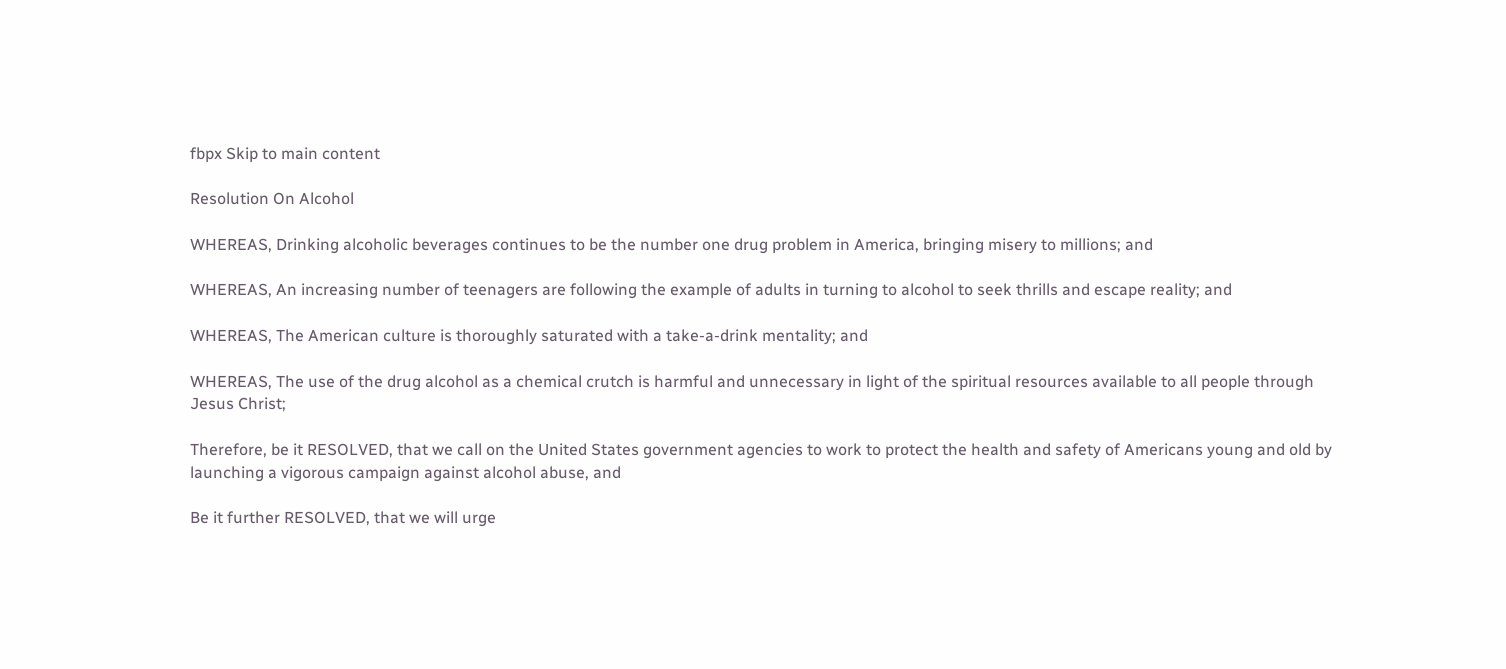fbpx Skip to main content

Resolution On Alcohol

WHEREAS, Drinking alcoholic beverages continues to be the number one drug problem in America, bringing misery to millions; and

WHEREAS, An increasing number of teenagers are following the example of adults in turning to alcohol to seek thrills and escape reality; and

WHEREAS, The American culture is thoroughly saturated with a take-a-drink mentality; and

WHEREAS, The use of the drug alcohol as a chemical crutch is harmful and unnecessary in light of the spiritual resources available to all people through Jesus Christ;

Therefore, be it RESOLVED, that we call on the United States government agencies to work to protect the health and safety of Americans young and old by launching a vigorous campaign against alcohol abuse, and

Be it further RESOLVED, that we will urge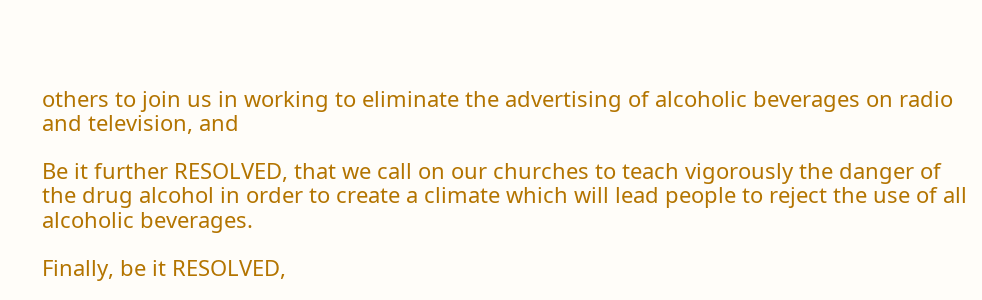others to join us in working to eliminate the advertising of alcoholic beverages on radio and television, and

Be it further RESOLVED, that we call on our churches to teach vigorously the danger of the drug alcohol in order to create a climate which will lead people to reject the use of all alcoholic beverages.

Finally, be it RESOLVED,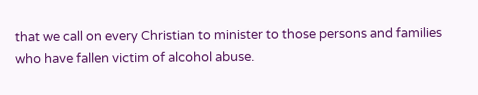that we call on every Christian to minister to those persons and families who have fallen victim of alcohol abuse.